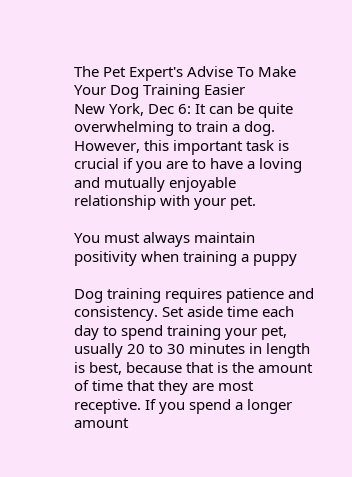The Pet Expert's Advise To Make Your Dog Training Easier
New York, Dec 6: It can be quite overwhelming to train a dog. However, this important task is crucial if you are to have a loving and mutually enjoyable relationship with your pet.

You must always maintain positivity when training a puppy

Dog training requires patience and consistency. Set aside time each day to spend training your pet, usually 20 to 30 minutes in length is best, because that is the amount of time that they are most receptive. If you spend a longer amount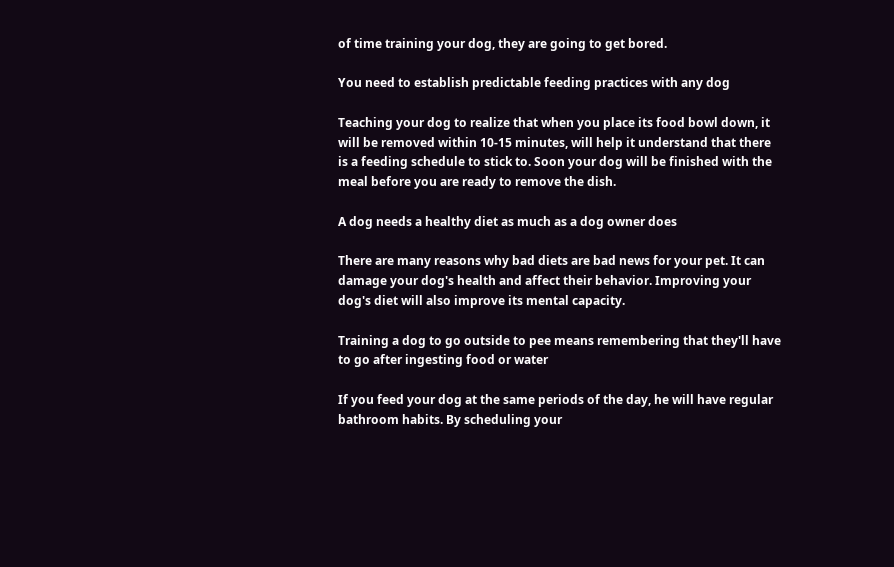of time training your dog, they are going to get bored.

You need to establish predictable feeding practices with any dog

Teaching your dog to realize that when you place its food bowl down, it will be removed within 10-15 minutes, will help it understand that there is a feeding schedule to stick to. Soon your dog will be finished with the meal before you are ready to remove the dish.

A dog needs a healthy diet as much as a dog owner does

There are many reasons why bad diets are bad news for your pet. It can damage your dog's health and affect their behavior. Improving your dog's diet will also improve its mental capacity.

Training a dog to go outside to pee means remembering that they'll have to go after ingesting food or water

If you feed your dog at the same periods of the day, he will have regular bathroom habits. By scheduling your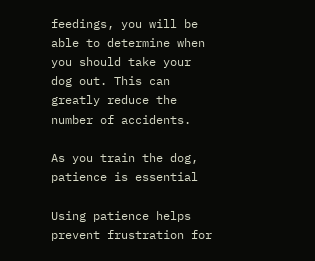feedings, you will be able to determine when you should take your dog out. This can greatly reduce the number of accidents.

As you train the dog, patience is essential

Using patience helps prevent frustration for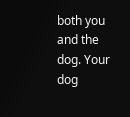both you and the dog. Your dog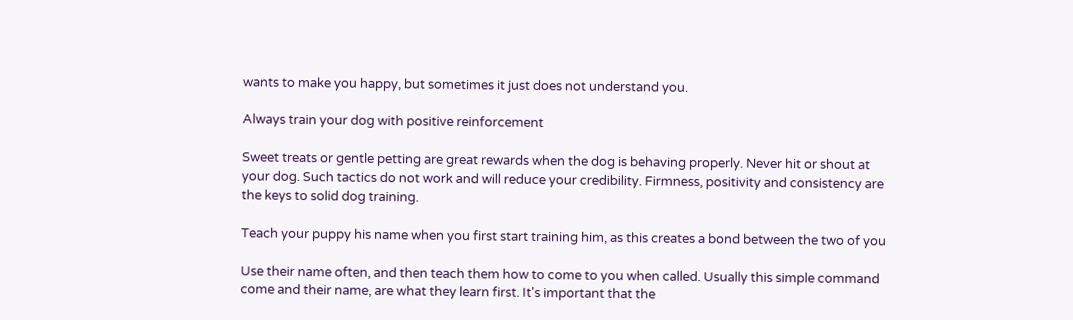wants to make you happy, but sometimes it just does not understand you.

Always train your dog with positive reinforcement

Sweet treats or gentle petting are great rewards when the dog is behaving properly. Never hit or shout at your dog. Such tactics do not work and will reduce your credibility. Firmness, positivity and consistency are the keys to solid dog training.

Teach your puppy his name when you first start training him, as this creates a bond between the two of you

Use their name often, and then teach them how to come to you when called. Usually this simple command come and their name, are what they learn first. It's important that the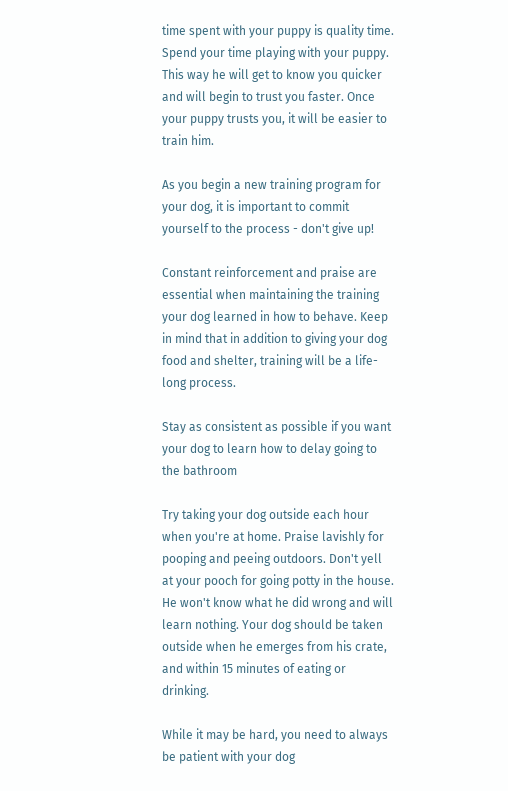time spent with your puppy is quality time. Spend your time playing with your puppy. This way he will get to know you quicker and will begin to trust you faster. Once your puppy trusts you, it will be easier to train him.

As you begin a new training program for your dog, it is important to commit yourself to the process - don't give up!

Constant reinforcement and praise are essential when maintaining the training your dog learned in how to behave. Keep in mind that in addition to giving your dog food and shelter, training will be a life-long process.

Stay as consistent as possible if you want your dog to learn how to delay going to the bathroom

Try taking your dog outside each hour when you're at home. Praise lavishly for pooping and peeing outdoors. Don't yell at your pooch for going potty in the house. He won't know what he did wrong and will learn nothing. Your dog should be taken outside when he emerges from his crate, and within 15 minutes of eating or drinking.

While it may be hard, you need to always be patient with your dog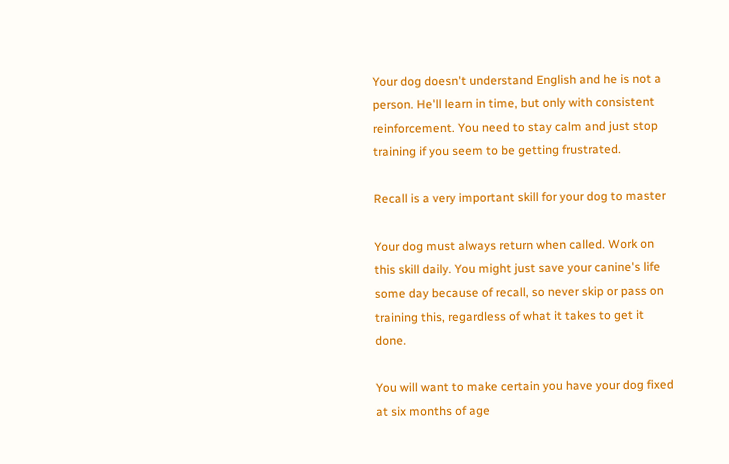Your dog doesn't understand English and he is not a person. He'll learn in time, but only with consistent reinforcement. You need to stay calm and just stop training if you seem to be getting frustrated.

Recall is a very important skill for your dog to master

Your dog must always return when called. Work on this skill daily. You might just save your canine's life some day because of recall, so never skip or pass on training this, regardless of what it takes to get it done.

You will want to make certain you have your dog fixed at six months of age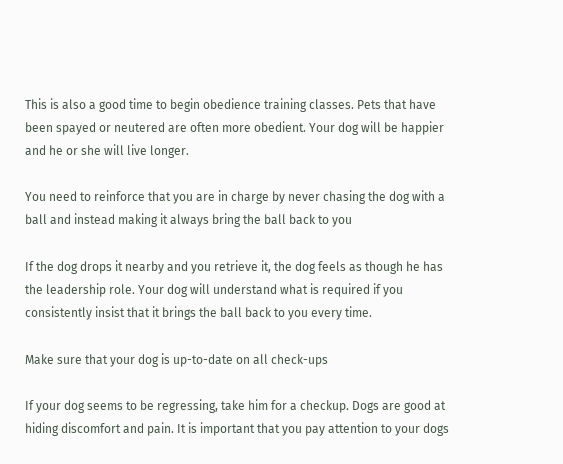This is also a good time to begin obedience training classes. Pets that have been spayed or neutered are often more obedient. Your dog will be happier and he or she will live longer.

You need to reinforce that you are in charge by never chasing the dog with a ball and instead making it always bring the ball back to you

If the dog drops it nearby and you retrieve it, the dog feels as though he has the leadership role. Your dog will understand what is required if you consistently insist that it brings the ball back to you every time.

Make sure that your dog is up-to-date on all check-ups

If your dog seems to be regressing, take him for a checkup. Dogs are good at hiding discomfort and pain. It is important that you pay attention to your dogs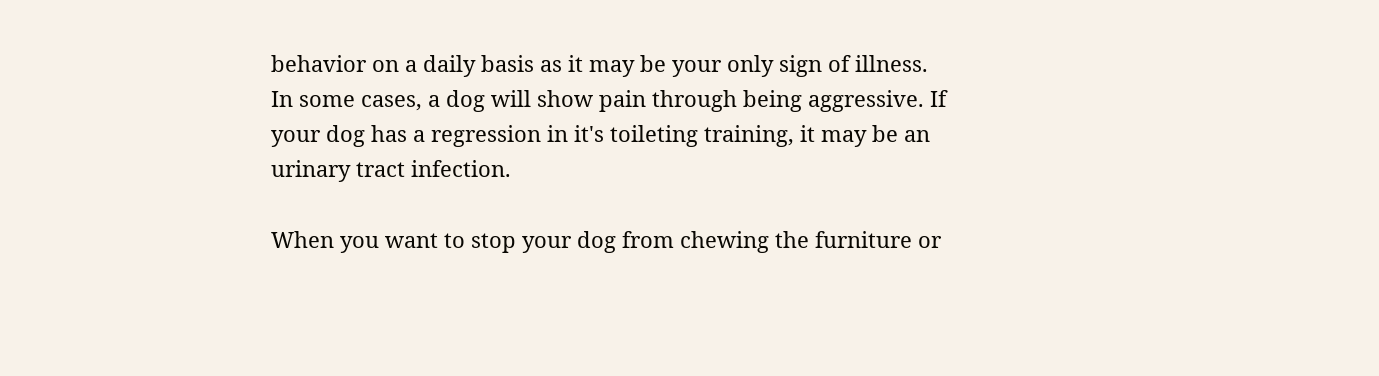behavior on a daily basis as it may be your only sign of illness. In some cases, a dog will show pain through being aggressive. If your dog has a regression in it's toileting training, it may be an urinary tract infection.

When you want to stop your dog from chewing the furniture or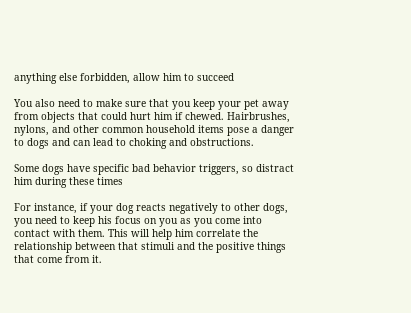anything else forbidden, allow him to succeed

You also need to make sure that you keep your pet away from objects that could hurt him if chewed. Hairbrushes, nylons, and other common household items pose a danger to dogs and can lead to choking and obstructions.

Some dogs have specific bad behavior triggers, so distract him during these times

For instance, if your dog reacts negatively to other dogs, you need to keep his focus on you as you come into contact with them. This will help him correlate the relationship between that stimuli and the positive things that come from it.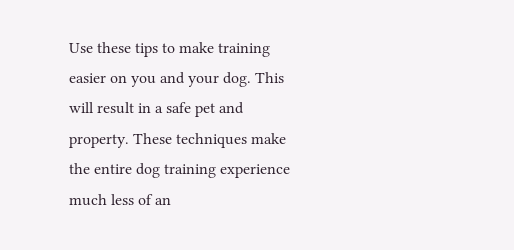Use these tips to make training easier on you and your dog. This will result in a safe pet and property. These techniques make the entire dog training experience much less of an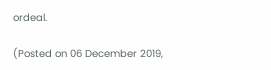ordeal.

(Posted on 06 December 2019,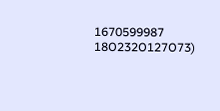1670599987 18O232O127O73)